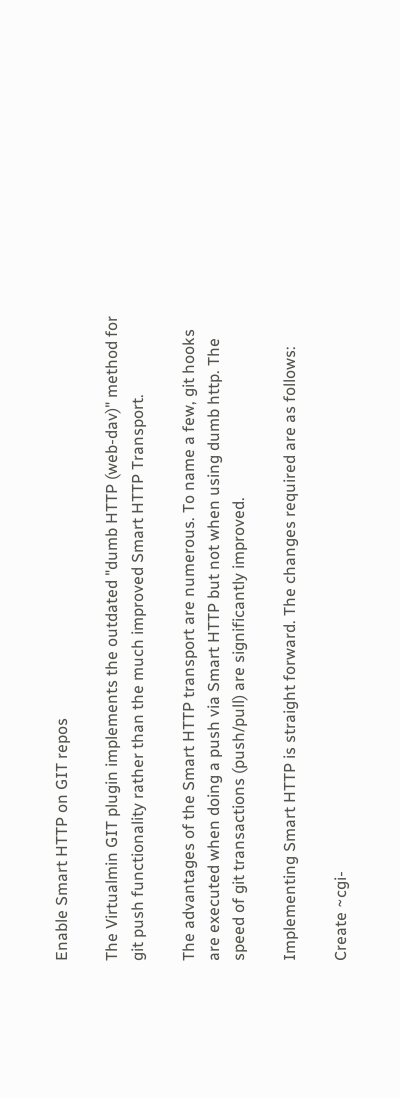Enable Smart HTTP on GIT repos

The Virtualmin GIT plugin implements the outdated "dumb HTTP (web-dav)" method for git push functionality rather than the much improved Smart HTTP Transport.

The advantages of the Smart HTTP transport are numerous. To name a few, git hooks are executed when doing a push via Smart HTTP but not when using dumb http. The speed of git transactions (push/pull) are significantly improved.

Implementing Smart HTTP is straight forward. The changes required are as follows:

Create ~cgi-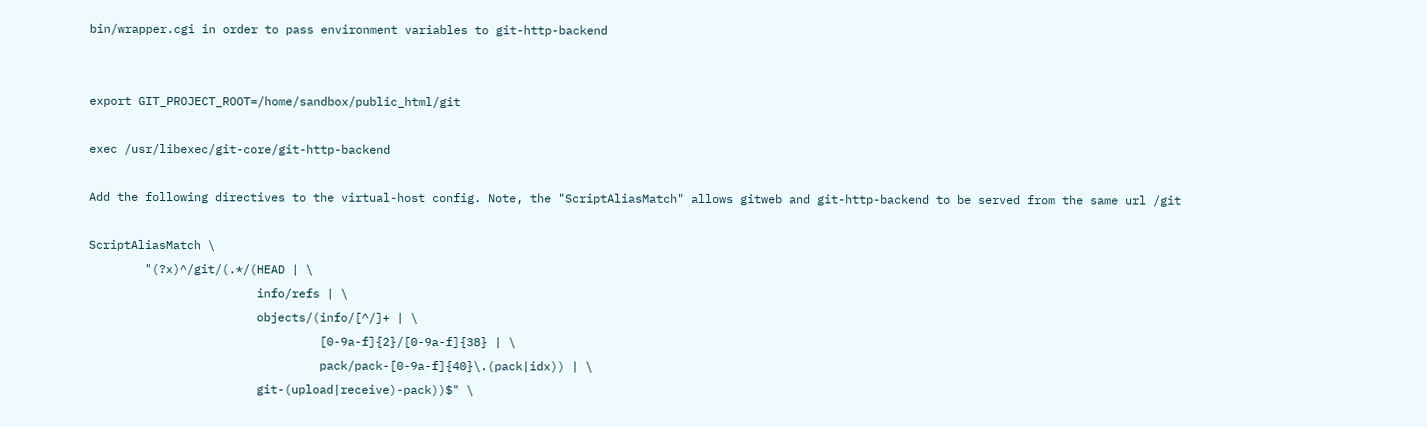bin/wrapper.cgi in order to pass environment variables to git-http-backend


export GIT_PROJECT_ROOT=/home/sandbox/public_html/git

exec /usr/libexec/git-core/git-http-backend

Add the following directives to the virtual-host config. Note, the "ScriptAliasMatch" allows gitweb and git-http-backend to be served from the same url /git

ScriptAliasMatch \
        "(?x)^/git/(.*/(HEAD | \
                        info/refs | \
                        objects/(info/[^/]+ | \
                                 [0-9a-f]{2}/[0-9a-f]{38} | \
                                 pack/pack-[0-9a-f]{40}\.(pack|idx)) | \
                        git-(upload|receive)-pack))$" \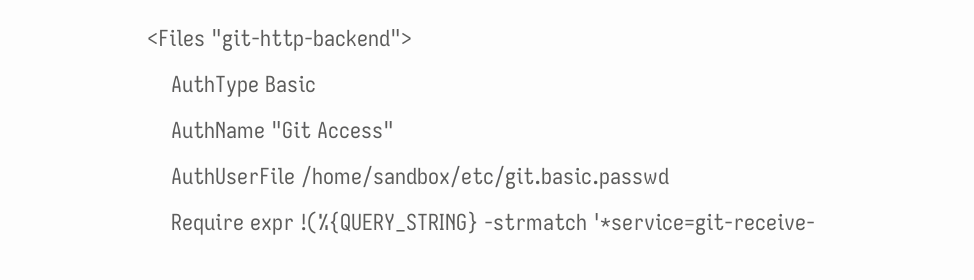<Files "git-http-backend">
    AuthType Basic
    AuthName "Git Access"
    AuthUserFile /home/sandbox/etc/git.basic.passwd
    Require expr !(%{QUERY_STRING} -strmatch '*service=git-receive-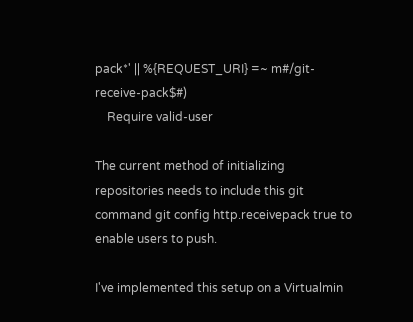pack*' || %{REQUEST_URI} =~ m#/git-receive-pack$#)
    Require valid-user

The current method of initializing repositories needs to include this git command git config http.receivepack true to enable users to push.

I've implemented this setup on a Virtualmin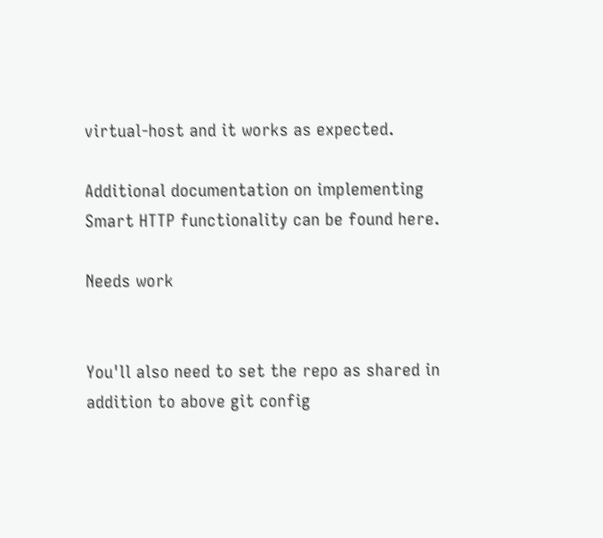virtual-host and it works as expected.

Additional documentation on implementing Smart HTTP functionality can be found here.

Needs work


You'll also need to set the repo as shared in addition to above git config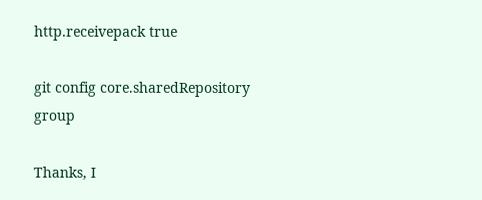http.receivepack true

git config core.sharedRepository group

Thanks, I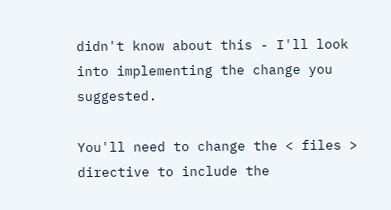didn't know about this - I'll look into implementing the change you suggested.

You'll need to change the < files > directive to include the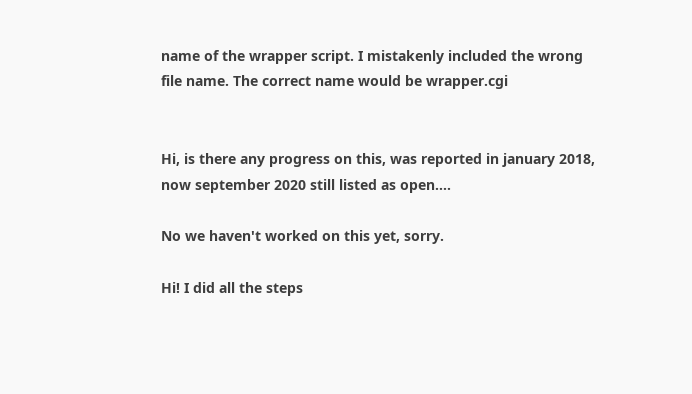name of the wrapper script. I mistakenly included the wrong file name. The correct name would be wrapper.cgi


Hi, is there any progress on this, was reported in january 2018, now september 2020 still listed as open....

No we haven't worked on this yet, sorry.

Hi! I did all the steps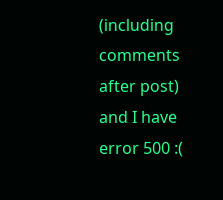(including comments after post) and I have error 500 :(